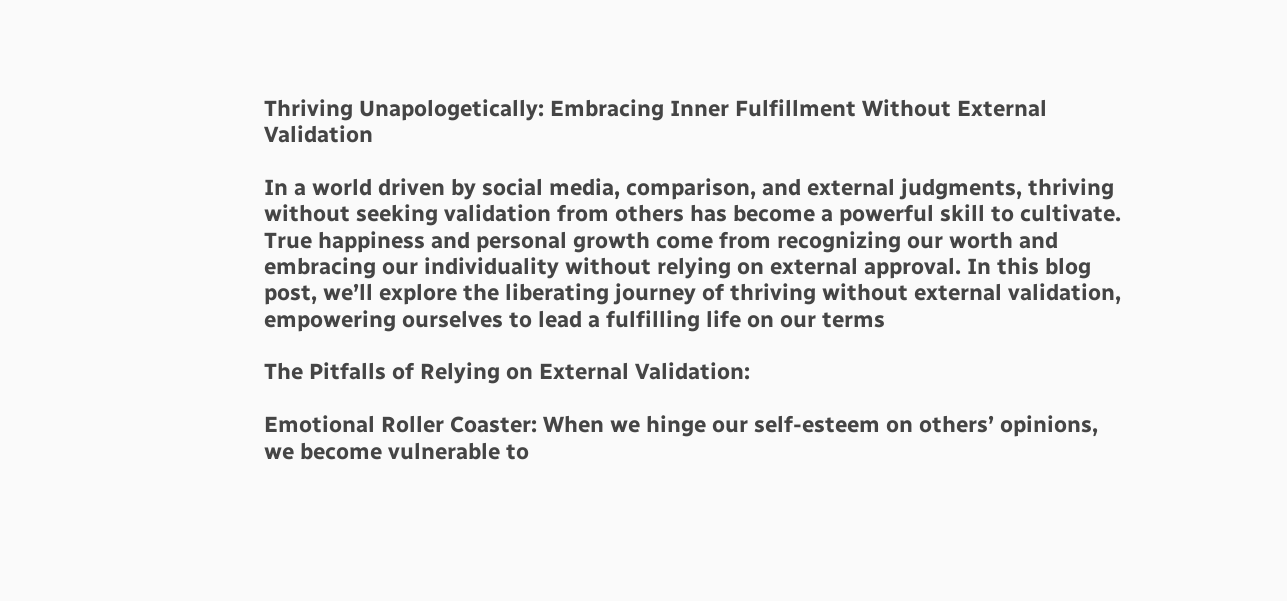Thriving Unapologetically: Embracing Inner Fulfillment Without External Validation

In a world driven by social media, comparison, and external judgments, thriving without seeking validation from others has become a powerful skill to cultivate. True happiness and personal growth come from recognizing our worth and embracing our individuality without relying on external approval. In this blog post, we’ll explore the liberating journey of thriving without external validation, empowering ourselves to lead a fulfilling life on our terms

The Pitfalls of Relying on External Validation:

Emotional Roller Coaster: When we hinge our self-esteem on others’ opinions, we become vulnerable to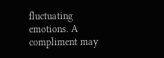fluctuating emotions. A compliment may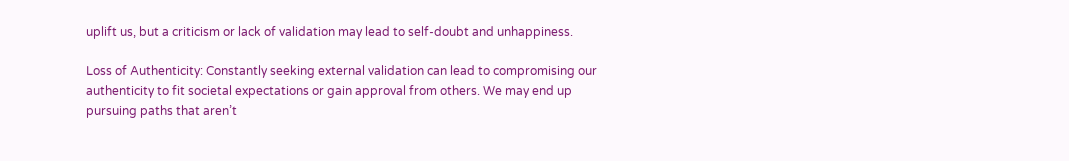uplift us, but a criticism or lack of validation may lead to self-doubt and unhappiness.

Loss of Authenticity: Constantly seeking external validation can lead to compromising our authenticity to fit societal expectations or gain approval from others. We may end up pursuing paths that aren’t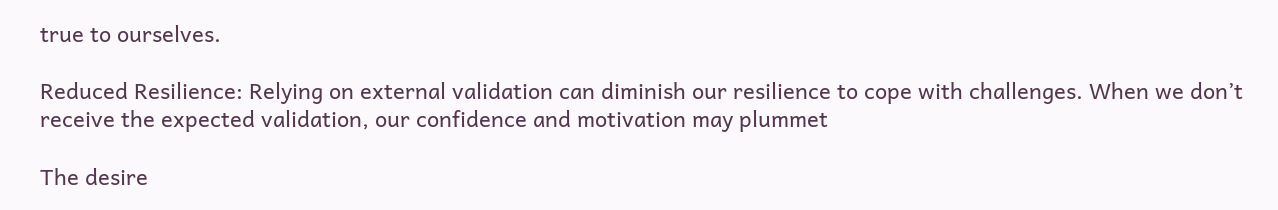true to ourselves.

Reduced Resilience: Relying on external validation can diminish our resilience to cope with challenges. When we don’t receive the expected validation, our confidence and motivation may plummet

The desire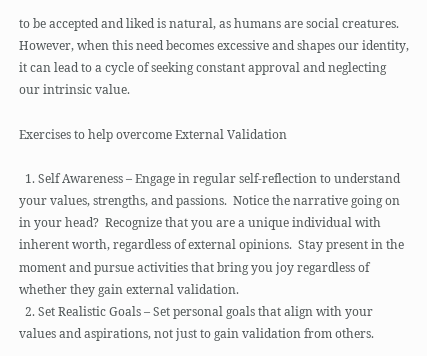to be accepted and liked is natural, as humans are social creatures. However, when this need becomes excessive and shapes our identity, it can lead to a cycle of seeking constant approval and neglecting our intrinsic value.

Exercises to help overcome External Validation

  1. Self Awareness – Engage in regular self-reflection to understand your values, strengths, and passions.  Notice the narrative going on in your head?  Recognize that you are a unique individual with inherent worth, regardless of external opinions.  Stay present in the moment and pursue activities that bring you joy regardless of whether they gain external validation.
  2. Set Realistic Goals – Set personal goals that align with your values and aspirations, not just to gain validation from others.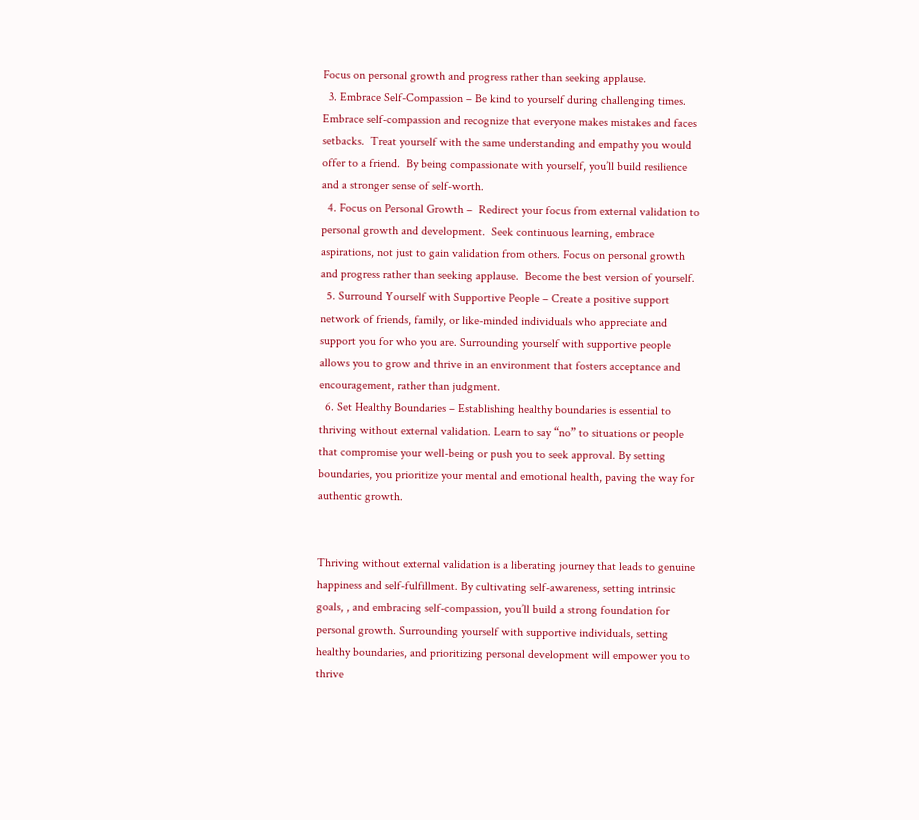Focus on personal growth and progress rather than seeking applause.
  3. Embrace Self-Compassion – Be kind to yourself during challenging times.  Embrace self-compassion and recognize that everyone makes mistakes and faces setbacks.  Treat yourself with the same understanding and empathy you would offer to a friend.  By being compassionate with yourself, you’ll build resilience and a stronger sense of self-worth.
  4. Focus on Personal Growth –  Redirect your focus from external validation to personal growth and development.  Seek continuous learning, embrace aspirations, not just to gain validation from others. Focus on personal growth and progress rather than seeking applause.  Become the best version of yourself.
  5. Surround Yourself with Supportive People – Create a positive support network of friends, family, or like-minded individuals who appreciate and support you for who you are. Surrounding yourself with supportive people allows you to grow and thrive in an environment that fosters acceptance and encouragement, rather than judgment.
  6. Set Healthy Boundaries – Establishing healthy boundaries is essential to thriving without external validation. Learn to say “no” to situations or people that compromise your well-being or push you to seek approval. By setting boundaries, you prioritize your mental and emotional health, paving the way for authentic growth.


Thriving without external validation is a liberating journey that leads to genuine happiness and self-fulfillment. By cultivating self-awareness, setting intrinsic goals, , and embracing self-compassion, you’ll build a strong foundation for personal growth. Surrounding yourself with supportive individuals, setting healthy boundaries, and prioritizing personal development will empower you to thrive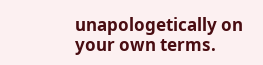unapologetically on your own terms.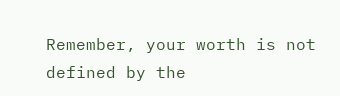Remember, your worth is not defined by the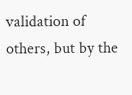validation of others, but by the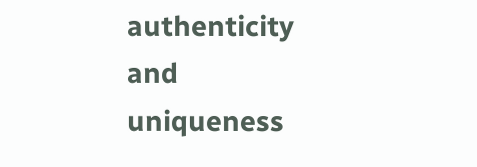authenticity and uniqueness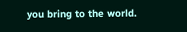you bring to the world.